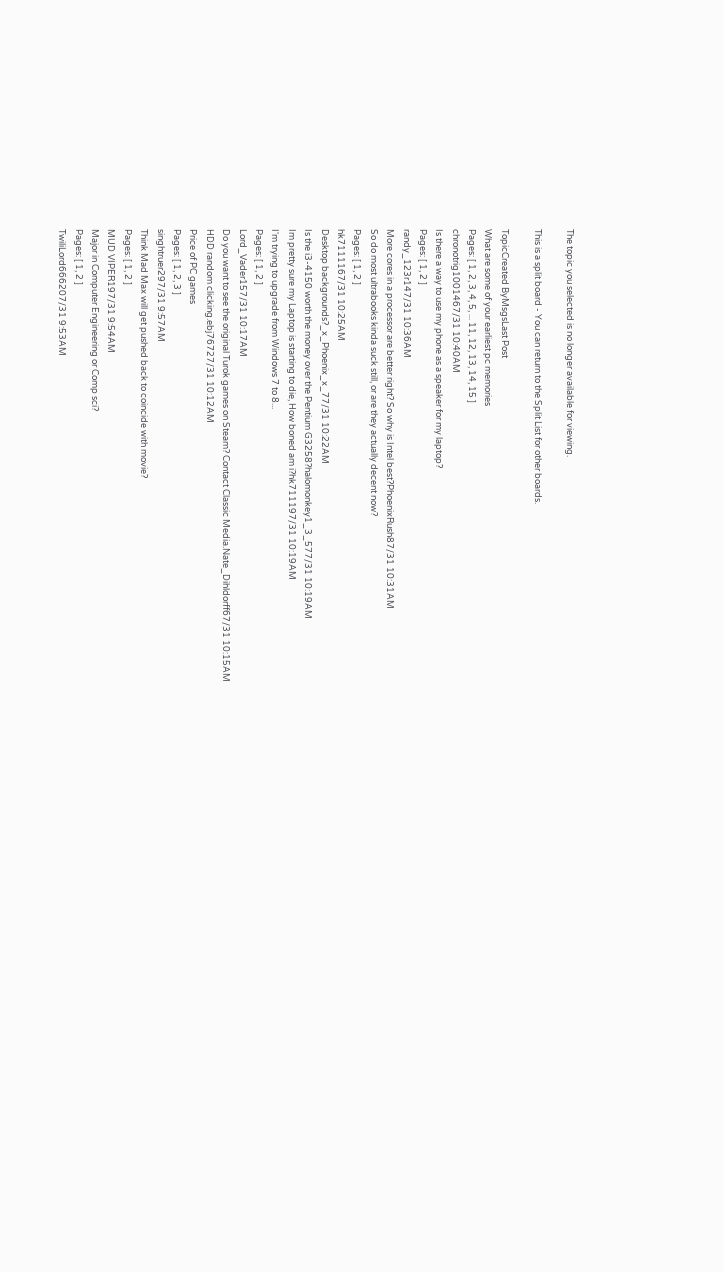The topic you selected is no longer available for viewing.

This is a split board - You can return to the Split List for other boards.

TopicCreated ByMsgsLast Post
What are some of your earliest pc memories
Pages: [ 1, 2, 3, 4, 5, ... 11, 12, 13, 14, 15 ]
chronotrig1001467/31 10:40AM
Is there a way to use my phone as a speaker for my laptop?
Pages: [ 1, 2 ]
randy_123r147/31 10:36AM
More cores in a processor are better right? So why is Intel best?PhoenixRush87/31 10:31AM
So do most ultrabooks kinda suck still, or are they actually decent now?
Pages: [ 1, 2 ]
hk7111167/31 10:25AM
Desktop backgrounds?_x_Phoenix_x_77/31 10:22AM
Is the i3-4150 worth the money over the Pentium G3258?halomonkey1_3_577/31 10:19AM
Im pretty sure my Laptop is starting to die, How boned am i?hk711197/31 10:19AM
I'm trying to upgrade from Windows 7 to 8...
Pages: [ 1, 2 ]
Lord_Vader157/31 10:17AM
Do you want to see the original Turok games on Steam? Contact Classic Media.Nate_Dihldorff67/31 10:15AM
HDD random clicking.ebj76727/31 10:12AM
Price of PC games
Pages: [ 1, 2, 3 ]
singhtruer297/31 9:57AM
Think Mad Max will get pushed back to coincide with movie?
Pages: [ 1, 2 ]
MUD VIPER197/31 9:54AM
Major in Computer Engineering or Comp sci?
Pages: [ 1, 2 ]
TwiliLord666207/31 9:53AM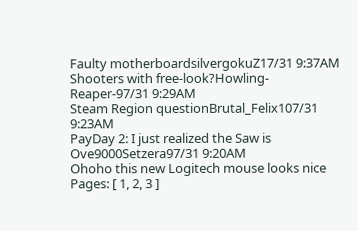Faulty motherboardsilvergokuZ17/31 9:37AM
Shooters with free-look?Howling-Reaper-97/31 9:29AM
Steam Region questionBrutal_Felix107/31 9:23AM
PayDay 2: I just realized the Saw is Ove9000Setzera97/31 9:20AM
Ohoho this new Logitech mouse looks nice
Pages: [ 1, 2, 3 ]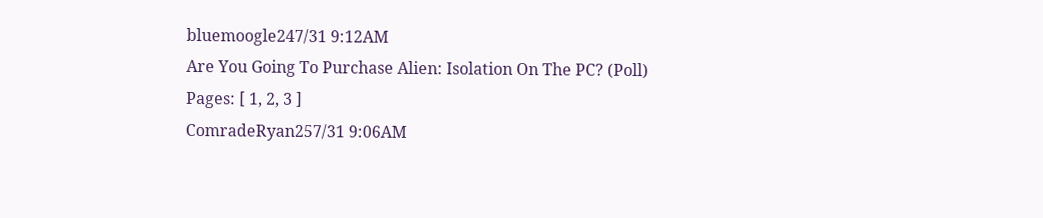bluemoogle247/31 9:12AM
Are You Going To Purchase Alien: Isolation On The PC? (Poll)
Pages: [ 1, 2, 3 ]
ComradeRyan257/31 9:06AM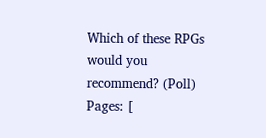Which of these RPGs would you recommend? (Poll)
Pages: [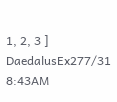1, 2, 3 ]
DaedalusEx277/31 8:43AM